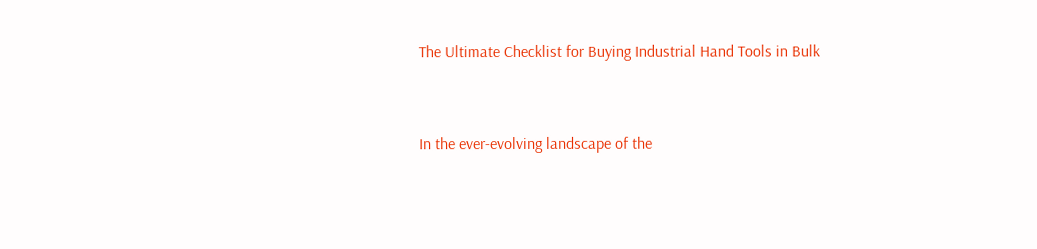The Ultimate Checklist for Buying Industrial Hand Tools in Bulk


In the ever-evolving landscape of the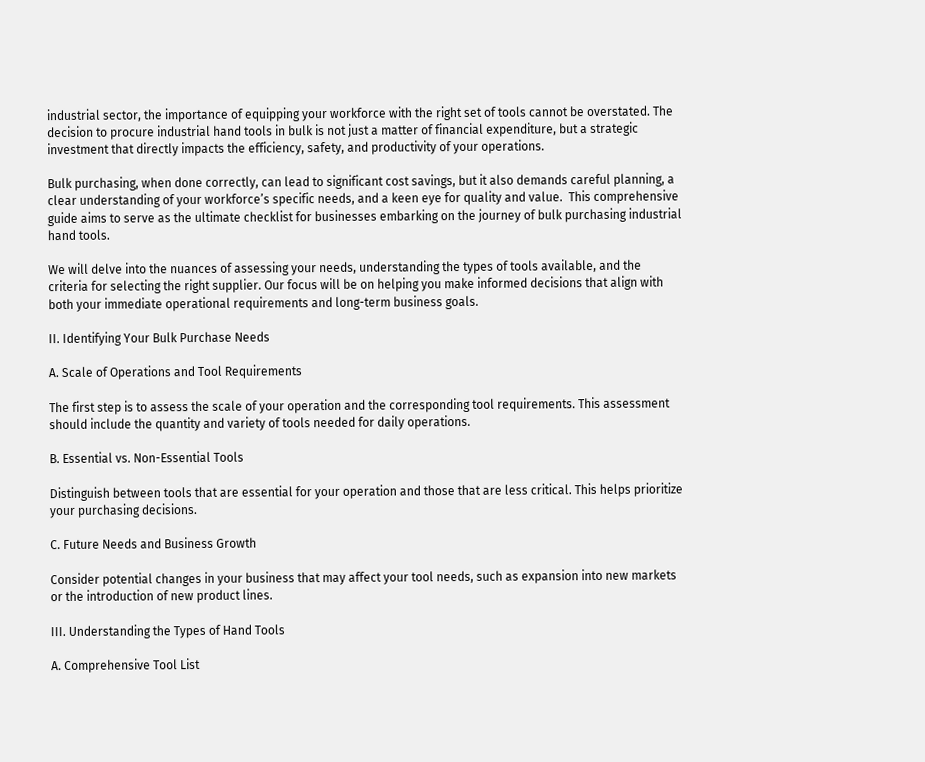industrial sector, the importance of equipping your workforce with the right set of tools cannot be overstated. The decision to procure industrial hand tools in bulk is not just a matter of financial expenditure, but a strategic investment that directly impacts the efficiency, safety, and productivity of your operations.

Bulk purchasing, when done correctly, can lead to significant cost savings, but it also demands careful planning, a clear understanding of your workforce’s specific needs, and a keen eye for quality and value.  This comprehensive guide aims to serve as the ultimate checklist for businesses embarking on the journey of bulk purchasing industrial hand tools.

We will delve into the nuances of assessing your needs, understanding the types of tools available, and the criteria for selecting the right supplier. Our focus will be on helping you make informed decisions that align with both your immediate operational requirements and long-term business goals.

II. Identifying Your Bulk Purchase Needs

A. Scale of Operations and Tool Requirements

The first step is to assess the scale of your operation and the corresponding tool requirements. This assessment should include the quantity and variety of tools needed for daily operations.

B. Essential vs. Non-Essential Tools

Distinguish between tools that are essential for your operation and those that are less critical. This helps prioritize your purchasing decisions.

C. Future Needs and Business Growth

Consider potential changes in your business that may affect your tool needs, such as expansion into new markets or the introduction of new product lines.

III. Understanding the Types of Hand Tools

A. Comprehensive Tool List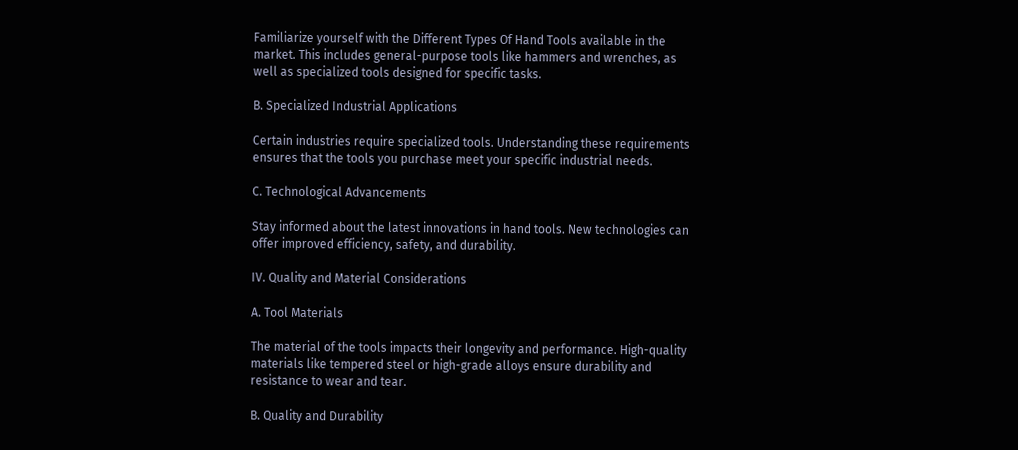Familiarize yourself with the Different Types Of Hand Tools available in the market. This includes general-purpose tools like hammers and wrenches, as well as specialized tools designed for specific tasks.

B. Specialized Industrial Applications

Certain industries require specialized tools. Understanding these requirements ensures that the tools you purchase meet your specific industrial needs.

C. Technological Advancements

Stay informed about the latest innovations in hand tools. New technologies can offer improved efficiency, safety, and durability.

IV. Quality and Material Considerations

A. Tool Materials

The material of the tools impacts their longevity and performance. High-quality materials like tempered steel or high-grade alloys ensure durability and resistance to wear and tear.

B. Quality and Durability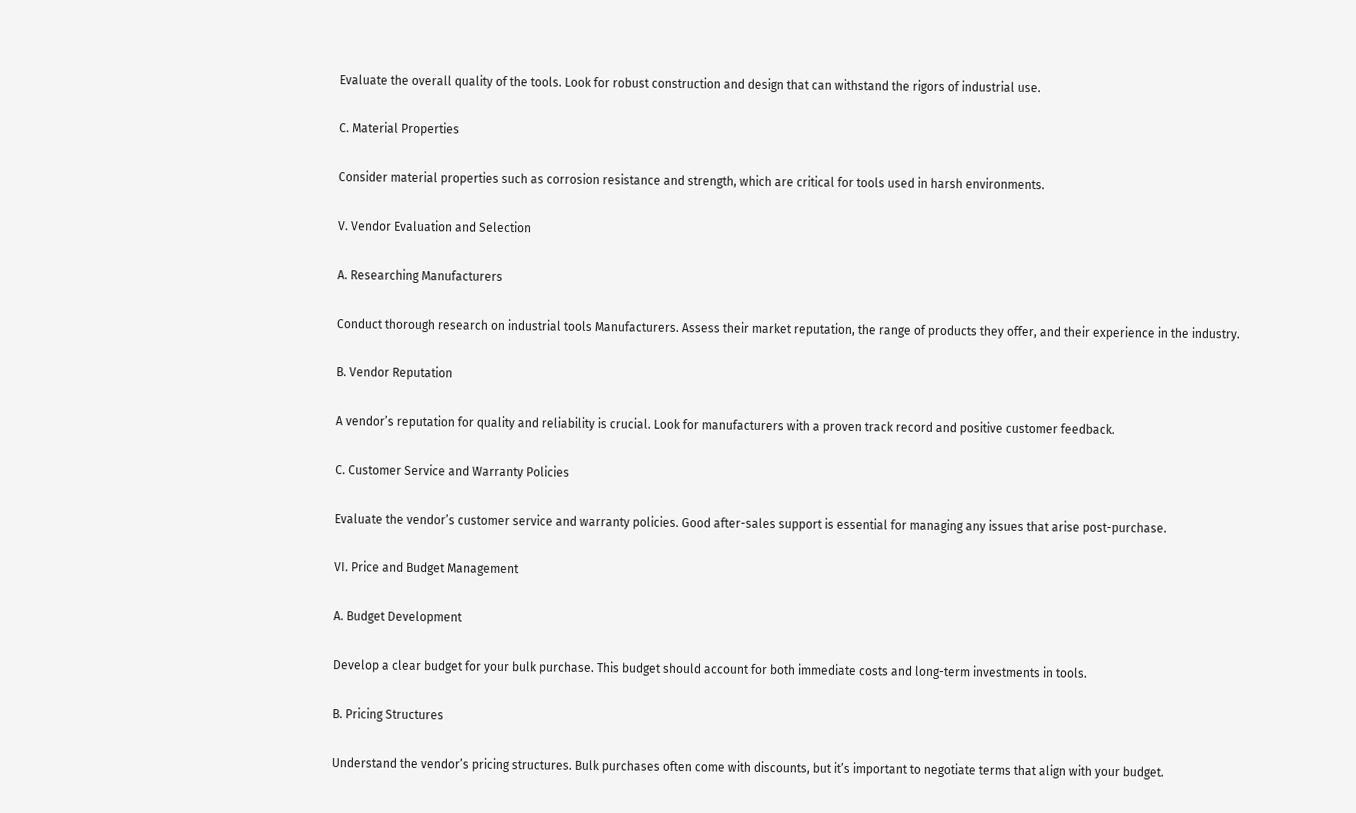Evaluate the overall quality of the tools. Look for robust construction and design that can withstand the rigors of industrial use.

C. Material Properties

Consider material properties such as corrosion resistance and strength, which are critical for tools used in harsh environments.

V. Vendor Evaluation and Selection

A. Researching Manufacturers

Conduct thorough research on industrial tools Manufacturers. Assess their market reputation, the range of products they offer, and their experience in the industry.

B. Vendor Reputation

A vendor’s reputation for quality and reliability is crucial. Look for manufacturers with a proven track record and positive customer feedback.

C. Customer Service and Warranty Policies

Evaluate the vendor’s customer service and warranty policies. Good after-sales support is essential for managing any issues that arise post-purchase.

VI. Price and Budget Management

A. Budget Development

Develop a clear budget for your bulk purchase. This budget should account for both immediate costs and long-term investments in tools.

B. Pricing Structures

Understand the vendor’s pricing structures. Bulk purchases often come with discounts, but it’s important to negotiate terms that align with your budget.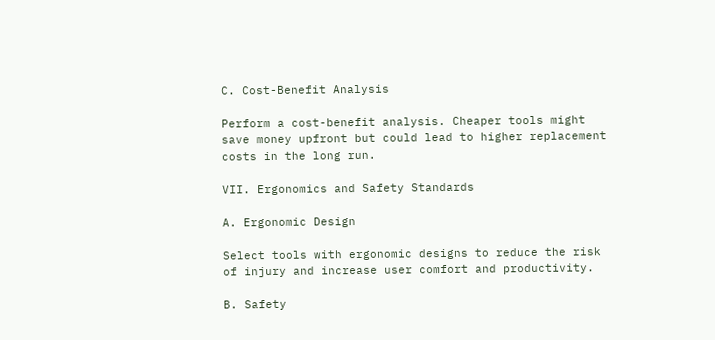C. Cost-Benefit Analysis

Perform a cost-benefit analysis. Cheaper tools might save money upfront but could lead to higher replacement costs in the long run.

VII. Ergonomics and Safety Standards

A. Ergonomic Design

Select tools with ergonomic designs to reduce the risk of injury and increase user comfort and productivity.

B. Safety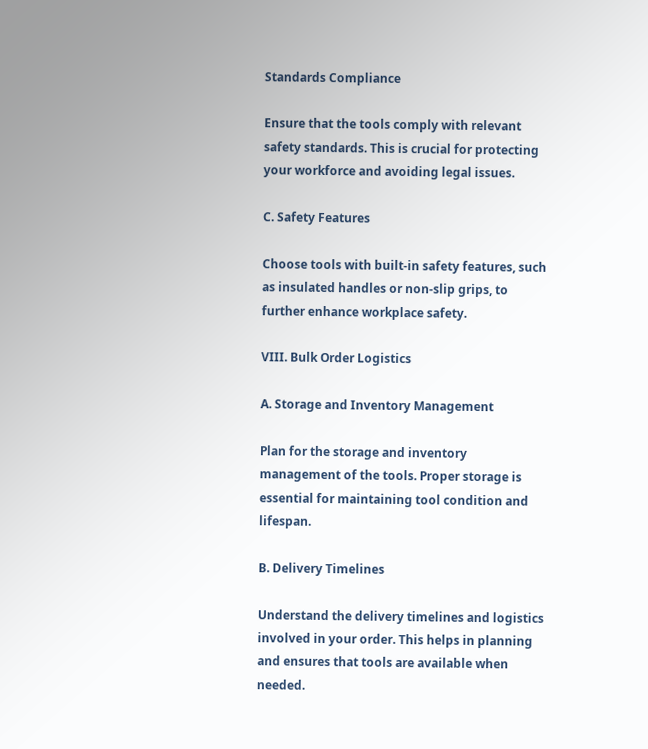Standards Compliance

Ensure that the tools comply with relevant safety standards. This is crucial for protecting your workforce and avoiding legal issues.

C. Safety Features

Choose tools with built-in safety features, such as insulated handles or non-slip grips, to further enhance workplace safety.

VIII. Bulk Order Logistics

A. Storage and Inventory Management

Plan for the storage and inventory management of the tools. Proper storage is essential for maintaining tool condition and lifespan.

B. Delivery Timelines

Understand the delivery timelines and logistics involved in your order. This helps in planning and ensures that tools are available when needed.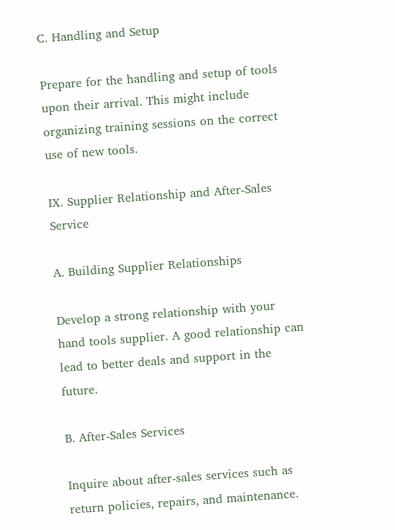C. Handling and Setup

Prepare for the handling and setup of tools upon their arrival. This might include organizing training sessions on the correct use of new tools.

IX. Supplier Relationship and After-Sales Service

A. Building Supplier Relationships

Develop a strong relationship with your hand tools supplier. A good relationship can lead to better deals and support in the future.

B. After-Sales Services

Inquire about after-sales services such as return policies, repairs, and maintenance.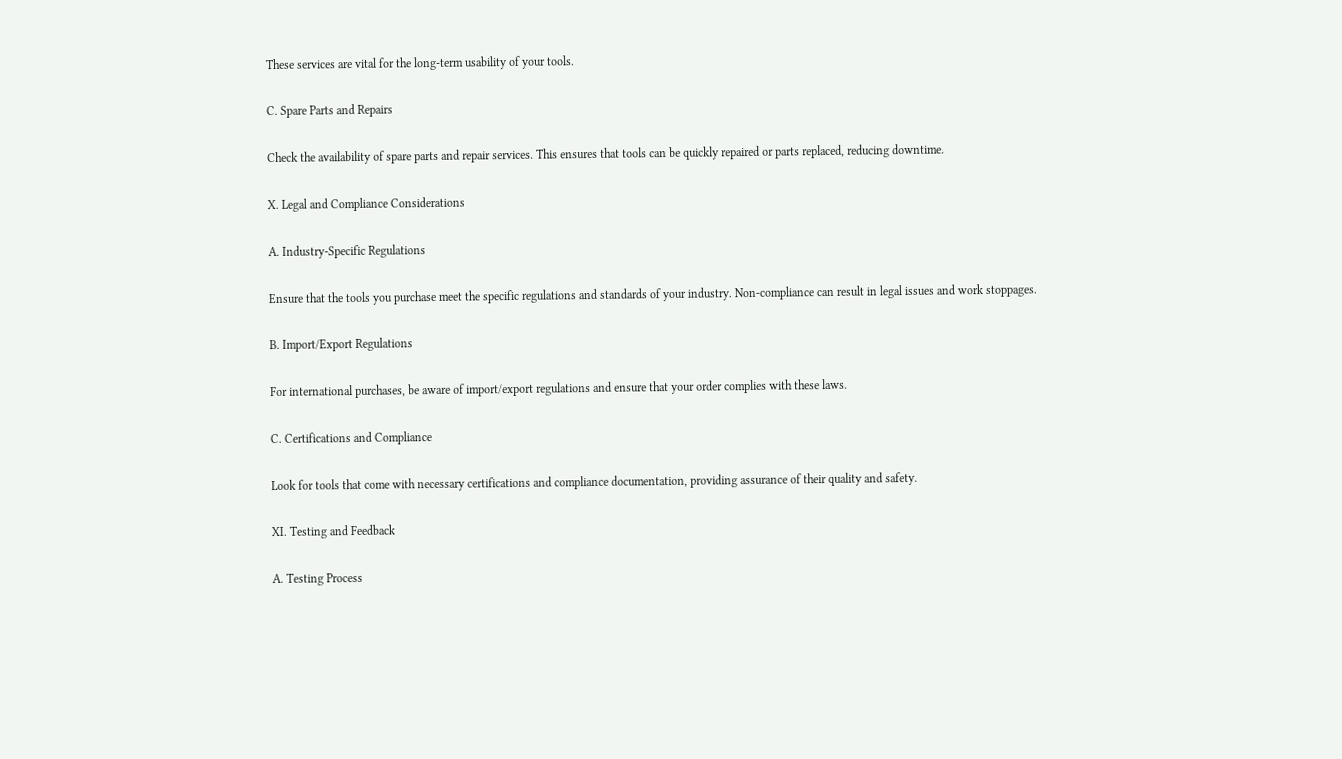These services are vital for the long-term usability of your tools.

C. Spare Parts and Repairs

Check the availability of spare parts and repair services. This ensures that tools can be quickly repaired or parts replaced, reducing downtime.

X. Legal and Compliance Considerations

A. Industry-Specific Regulations

Ensure that the tools you purchase meet the specific regulations and standards of your industry. Non-compliance can result in legal issues and work stoppages.

B. Import/Export Regulations

For international purchases, be aware of import/export regulations and ensure that your order complies with these laws.

C. Certifications and Compliance

Look for tools that come with necessary certifications and compliance documentation, providing assurance of their quality and safety.

XI. Testing and Feedback

A. Testing Process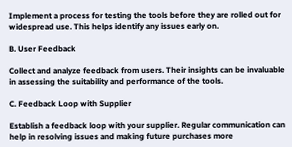Implement a process for testing the tools before they are rolled out for widespread use. This helps identify any issues early on.

B. User Feedback

Collect and analyze feedback from users. Their insights can be invaluable in assessing the suitability and performance of the tools.

C. Feedback Loop with Supplier

Establish a feedback loop with your supplier. Regular communication can help in resolving issues and making future purchases more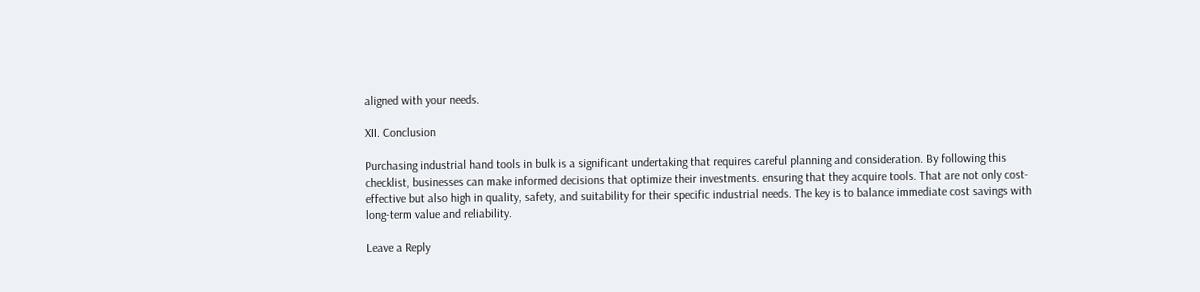aligned with your needs.

XII. Conclusion

Purchasing industrial hand tools in bulk is a significant undertaking that requires careful planning and consideration. By following this checklist, businesses can make informed decisions that optimize their investments. ensuring that they acquire tools. That are not only cost-effective but also high in quality, safety, and suitability for their specific industrial needs. The key is to balance immediate cost savings with long-term value and reliability.

Leave a Reply